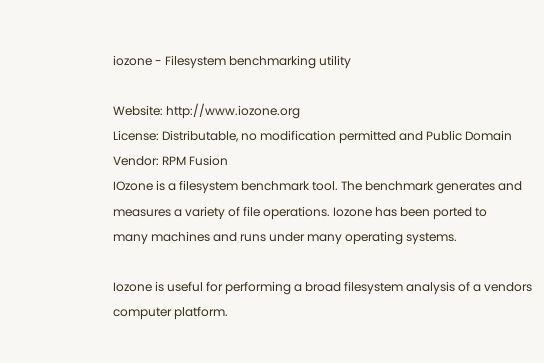iozone - Filesystem benchmarking utility

Website: http://www.iozone.org
License: Distributable, no modification permitted and Public Domain
Vendor: RPM Fusion
IOzone is a filesystem benchmark tool. The benchmark generates and
measures a variety of file operations. Iozone has been ported to
many machines and runs under many operating systems.

Iozone is useful for performing a broad filesystem analysis of a vendors
computer platform.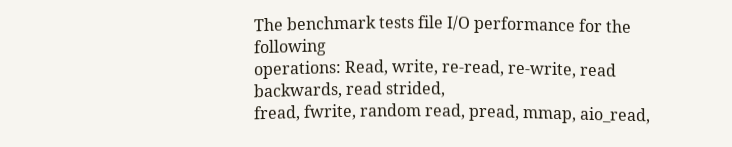The benchmark tests file I/O performance for the following
operations: Read, write, re-read, re-write, read backwards, read strided,
fread, fwrite, random read, pread, mmap, aio_read,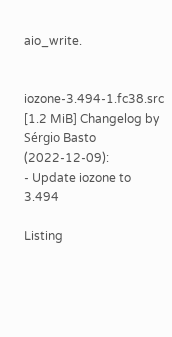aio_write.


iozone-3.494-1.fc38.src [1.2 MiB] Changelog by Sérgio Basto (2022-12-09):
- Update iozone to 3.494

Listing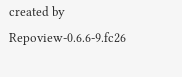created by Repoview-0.6.6-9.fc26